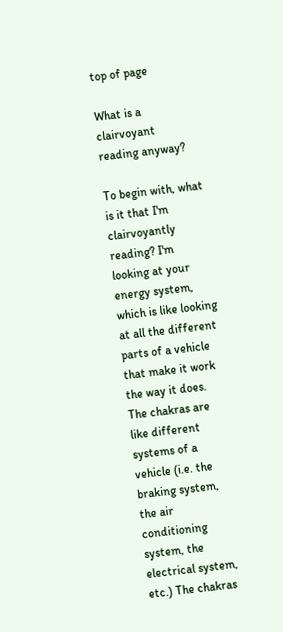top of page

What is a clairvoyant reading anyway?

To begin with, what is it that I'm clairvoyantly reading? I'm looking at your energy system, which is like looking at all the different parts of a vehicle that make it work the way it does. The chakras are like different systems of a vehicle (i.e. the braking system, the air conditioning system, the electrical system, etc.) The chakras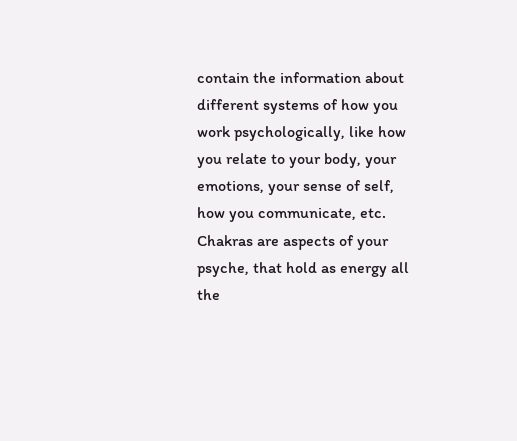contain the information about different systems of how you work psychologically, like how you relate to your body, your emotions, your sense of self, how you communicate, etc. Chakras are aspects of your psyche, that hold as energy all the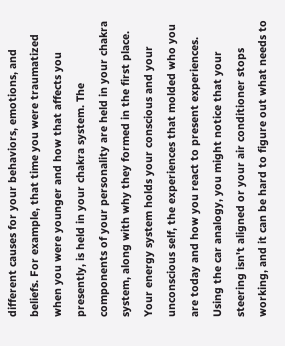different causes for your behaviors, emotions, and beliefs. For example, that time you were traumatized when you were younger and how that affects you presently, is held in your chakra system. The components of your personality are held in your chakra system, along with why they formed in the first place. Your energy system holds your conscious and your unconscious self, the experiences that molded who you are today and how you react to present experiences. Using the car analogy, you might notice that your steering isn't aligned or your air conditioner stops working, and it can be hard to figure out what needs to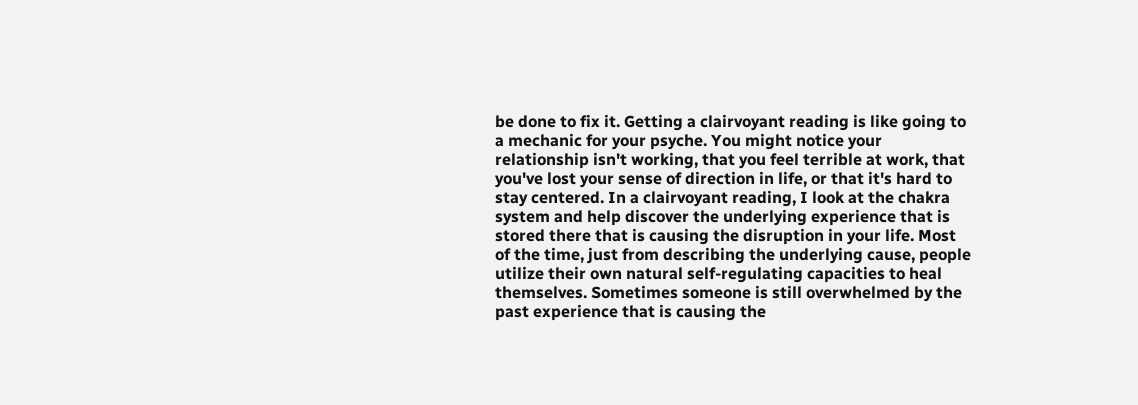be done to fix it. Getting a clairvoyant reading is like going to a mechanic for your psyche. You might notice your relationship isn't working, that you feel terrible at work, that you've lost your sense of direction in life, or that it's hard to stay centered. In a clairvoyant reading, I look at the chakra system and help discover the underlying experience that is stored there that is causing the disruption in your life. Most of the time, just from describing the underlying cause, people utilize their own natural self-regulating capacities to heal themselves. Sometimes someone is still overwhelmed by the past experience that is causing the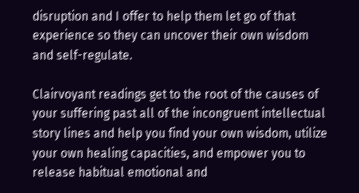disruption and I offer to help them let go of that experience so they can uncover their own wisdom and self-regulate.

Clairvoyant readings get to the root of the causes of your suffering past all of the incongruent intellectual story lines and help you find your own wisdom, utilize your own healing capacities, and empower you to release habitual emotional and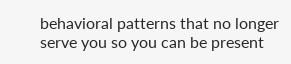behavioral patterns that no longer serve you so you can be present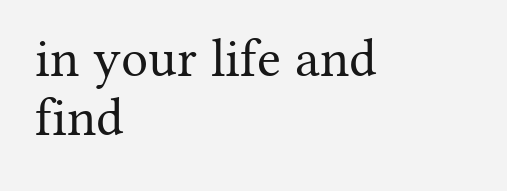in your life and find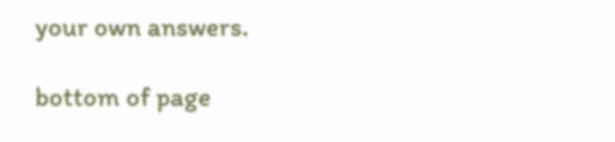your own answers.

bottom of page